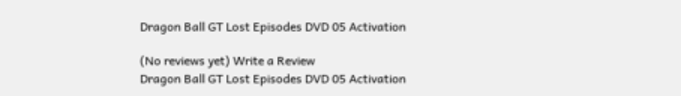Dragon Ball GT Lost Episodes DVD 05 Activation

(No reviews yet) Write a Review
Dragon Ball GT Lost Episodes DVD 05 Activation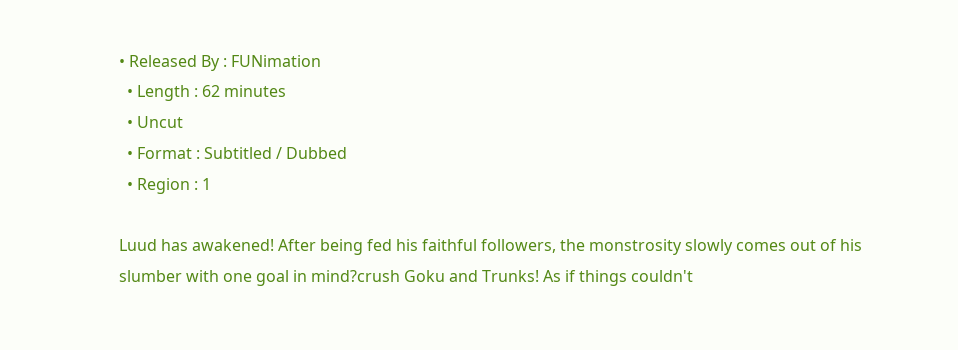• Released By : FUNimation
  • Length : 62 minutes
  • Uncut
  • Format : Subtitled / Dubbed
  • Region : 1

Luud has awakened! After being fed his faithful followers, the monstrosity slowly comes out of his slumber with one goal in mind?crush Goku and Trunks! As if things couldn't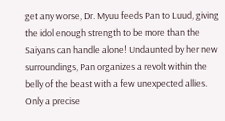get any worse, Dr. Myuu feeds Pan to Luud, giving the idol enough strength to be more than the Saiyans can handle alone! Undaunted by her new surroundings, Pan organizes a revolt within the belly of the beast with a few unexpected allies. Only a precise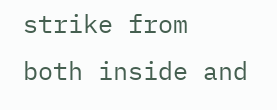strike from both inside and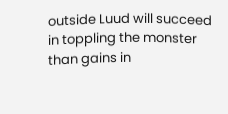outside Luud will succeed in toppling the monster than gains in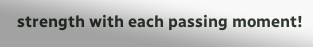strength with each passing moment!